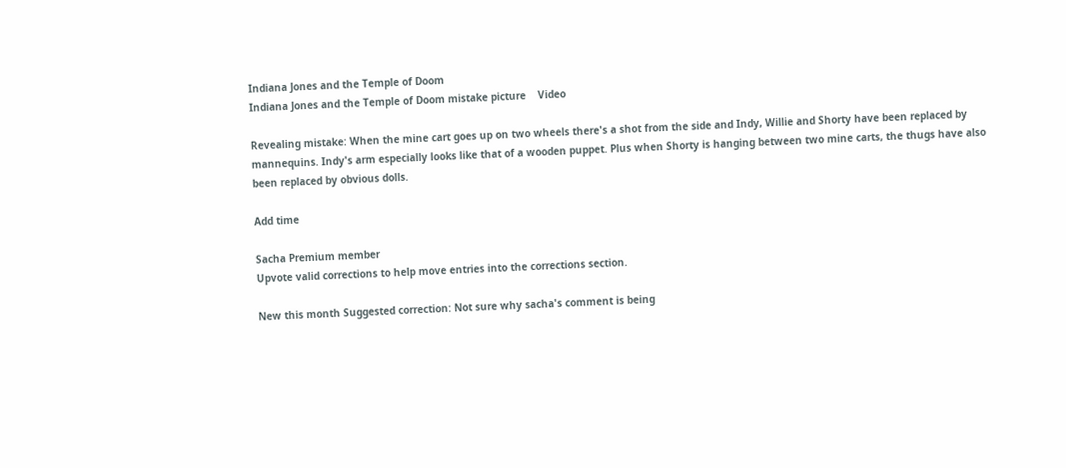Indiana Jones and the Temple of Doom
Indiana Jones and the Temple of Doom mistake picture    Video

Revealing mistake: When the mine cart goes up on two wheels there's a shot from the side and Indy, Willie and Shorty have been replaced by mannequins. Indy's arm especially looks like that of a wooden puppet. Plus when Shorty is hanging between two mine carts, the thugs have also been replaced by obvious dolls.

Add time

Sacha Premium member
Upvote valid corrections to help move entries into the corrections section.

New this month Suggested correction: Not sure why sacha's comment is being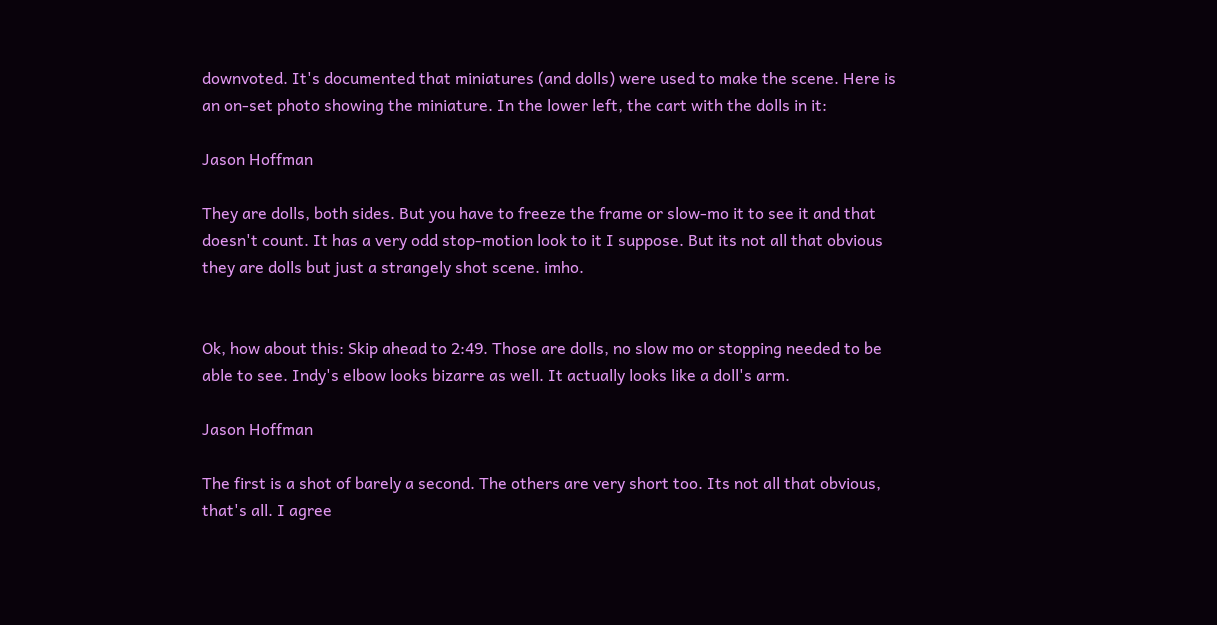downvoted. It's documented that miniatures (and dolls) were used to make the scene. Here is an on-set photo showing the miniature. In the lower left, the cart with the dolls in it:

Jason Hoffman

They are dolls, both sides. But you have to freeze the frame or slow-mo it to see it and that doesn't count. It has a very odd stop-motion look to it I suppose. But its not all that obvious they are dolls but just a strangely shot scene. imho.


Ok, how about this: Skip ahead to 2:49. Those are dolls, no slow mo or stopping needed to be able to see. Indy's elbow looks bizarre as well. It actually looks like a doll's arm.

Jason Hoffman

The first is a shot of barely a second. The others are very short too. Its not all that obvious, that's all. I agree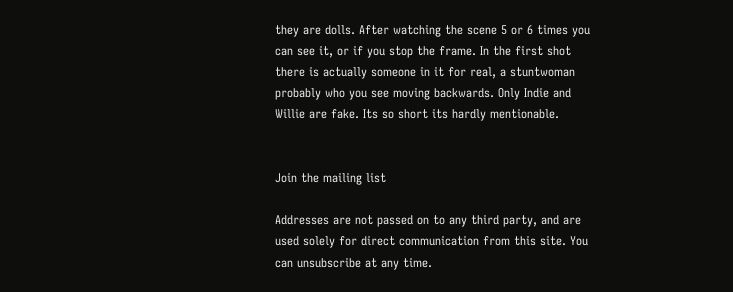they are dolls. After watching the scene 5 or 6 times you can see it, or if you stop the frame. In the first shot there is actually someone in it for real, a stuntwoman probably who you see moving backwards. Only Indie and Willie are fake. Its so short its hardly mentionable.


Join the mailing list

Addresses are not passed on to any third party, and are used solely for direct communication from this site. You can unsubscribe at any time.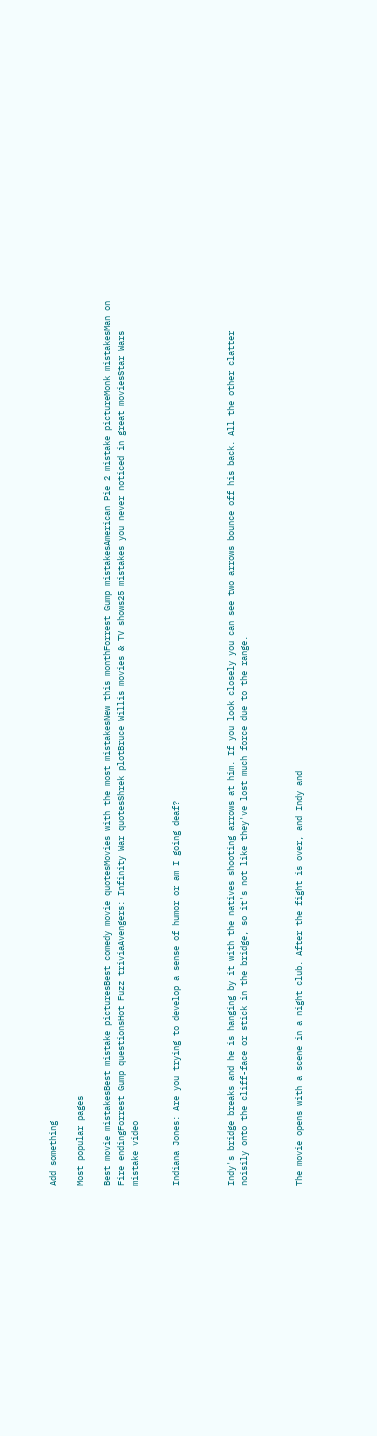Add something

Most popular pages

Best movie mistakesBest mistake picturesBest comedy movie quotesMovies with the most mistakesNew this monthForrest Gump mistakesAmerican Pie 2 mistake pictureMonk mistakesMan on Fire endingForrest Gump questionsHot Fuzz triviaAvengers: Infinity War quotesShrek plotBruce Willis movies & TV shows25 mistakes you never noticed in great moviesStar Wars mistake video


Indiana Jones: Are you trying to develop a sense of humor or am I going deaf?



Indy's bridge breaks and he is hanging by it with the natives shooting arrows at him. If you look closely you can see two arrows bounce off his back. All the other clatter noisily onto the cliff-face or stick in the bridge, so it's not like they've lost much force due to the range.



The movie opens with a scene in a night club. After the fight is over, and Indy and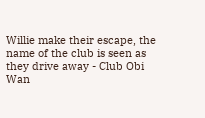Willie make their escape, the name of the club is seen as they drive away - Club Obi Wan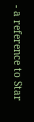- a reference to Star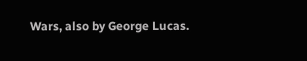Wars, also by George Lucas.